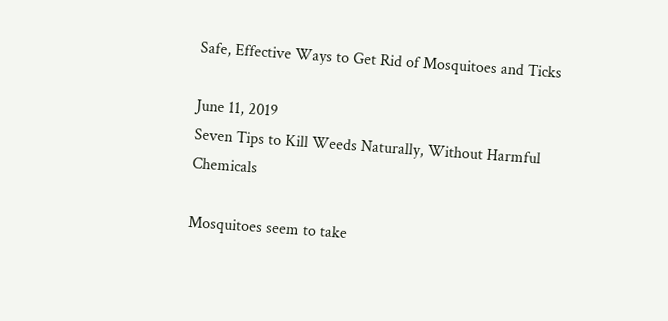Safe, Effective Ways to Get Rid of Mosquitoes and Ticks

June 11, 2019
Seven Tips to Kill Weeds Naturally, Without Harmful Chemicals

Mosquitoes seem to take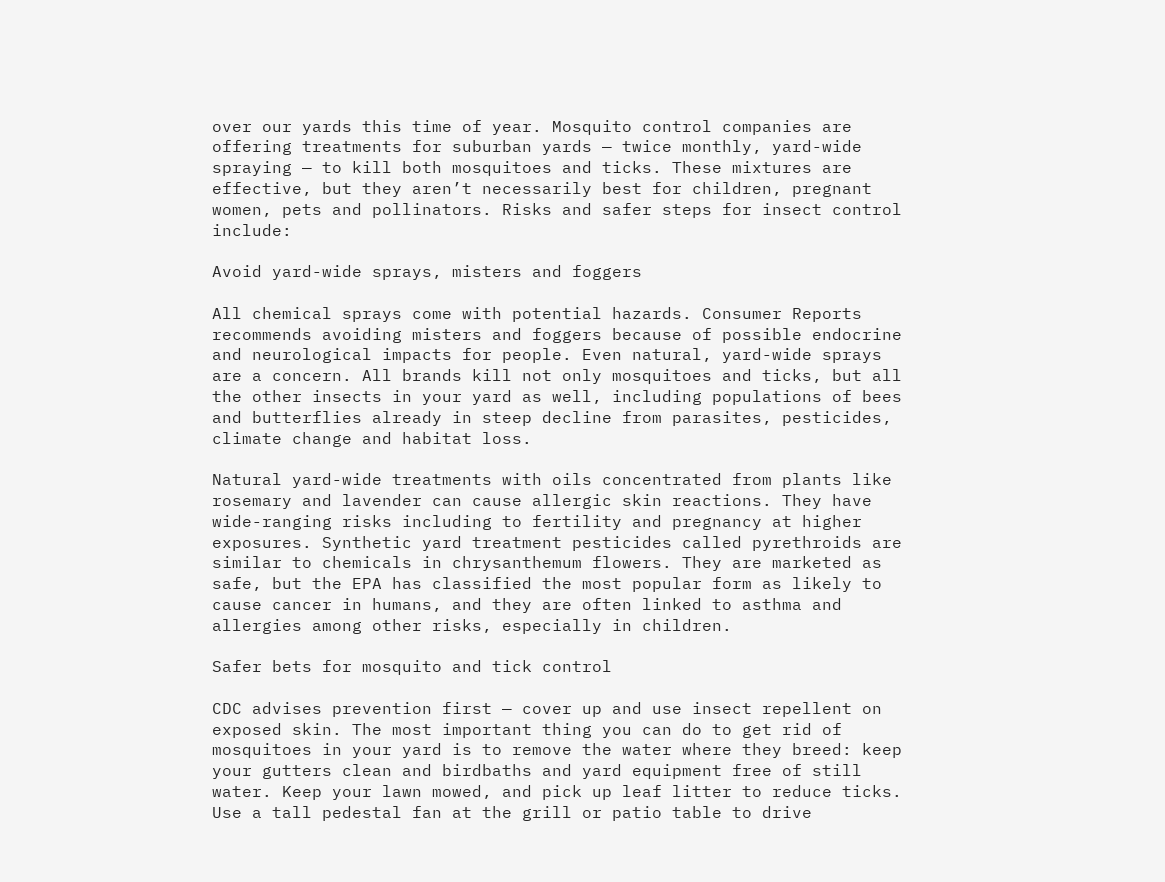over our yards this time of year. Mosquito control companies are offering treatments for suburban yards — twice monthly, yard-wide spraying — to kill both mosquitoes and ticks. These mixtures are effective, but they aren’t necessarily best for children, pregnant women, pets and pollinators. Risks and safer steps for insect control include:

Avoid yard-wide sprays, misters and foggers

All chemical sprays come with potential hazards. Consumer Reports recommends avoiding misters and foggers because of possible endocrine and neurological impacts for people. Even natural, yard-wide sprays are a concern. All brands kill not only mosquitoes and ticks, but all the other insects in your yard as well, including populations of bees and butterflies already in steep decline from parasites, pesticides, climate change and habitat loss.

Natural yard-wide treatments with oils concentrated from plants like rosemary and lavender can cause allergic skin reactions. They have wide-ranging risks including to fertility and pregnancy at higher exposures. Synthetic yard treatment pesticides called pyrethroids are similar to chemicals in chrysanthemum flowers. They are marketed as safe, but the EPA has classified the most popular form as likely to cause cancer in humans, and they are often linked to asthma and allergies among other risks, especially in children.

Safer bets for mosquito and tick control

CDC advises prevention first — cover up and use insect repellent on exposed skin. The most important thing you can do to get rid of mosquitoes in your yard is to remove the water where they breed: keep your gutters clean and birdbaths and yard equipment free of still water. Keep your lawn mowed, and pick up leaf litter to reduce ticks. Use a tall pedestal fan at the grill or patio table to drive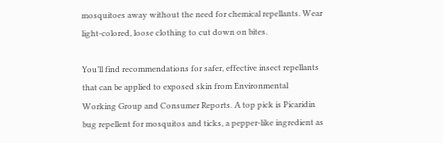mosquitoes away without the need for chemical repellants. Wear light-colored, loose clothing to cut down on bites.

You’ll find recommendations for safer, effective insect repellants that can be applied to exposed skin from Environmental Working Group and Consumer Reports. A top pick is Picaridin bug repellent for mosquitos and ticks, a pepper-like ingredient as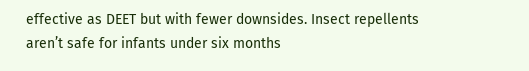effective as DEET but with fewer downsides. Insect repellents aren’t safe for infants under six months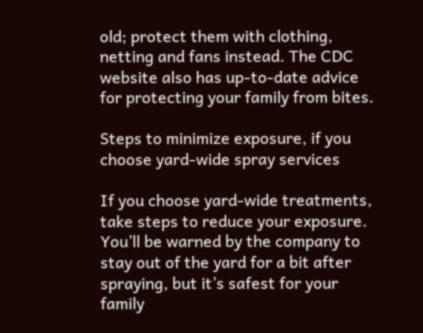old; protect them with clothing, netting and fans instead. The CDC website also has up-to-date advice for protecting your family from bites.

Steps to minimize exposure, if you choose yard-wide spray services

If you choose yard-wide treatments, take steps to reduce your exposure. You’ll be warned by the company to stay out of the yard for a bit after spraying, but it’s safest for your family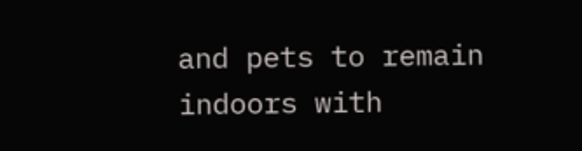and pets to remain indoors with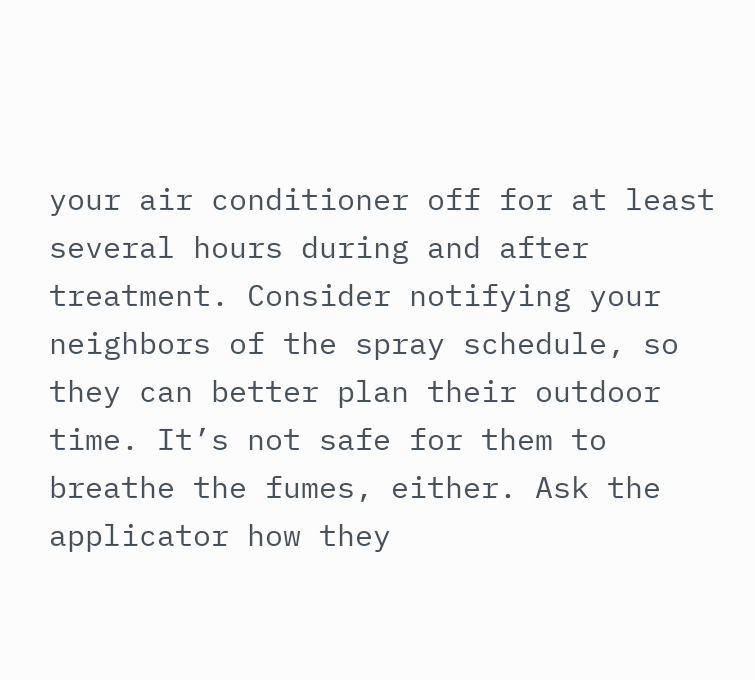your air conditioner off for at least several hours during and after treatment. Consider notifying your neighbors of the spray schedule, so they can better plan their outdoor time. It’s not safe for them to breathe the fumes, either. Ask the applicator how they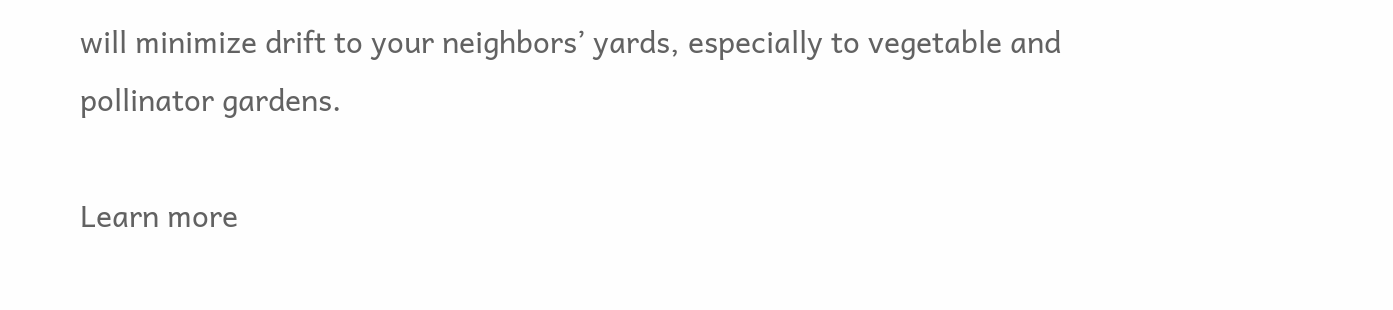will minimize drift to your neighbors’ yards, especially to vegetable and pollinator gardens.

Learn more